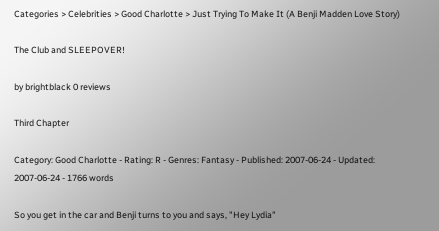Categories > Celebrities > Good Charlotte > Just Trying To Make It (A Benji Madden Love Story)

The Club and SLEEPOVER!

by brightblack 0 reviews

Third Chapter

Category: Good Charlotte - Rating: R - Genres: Fantasy - Published: 2007-06-24 - Updated: 2007-06-24 - 1766 words

So you get in the car and Benji turns to you and says, "Hey Lydia"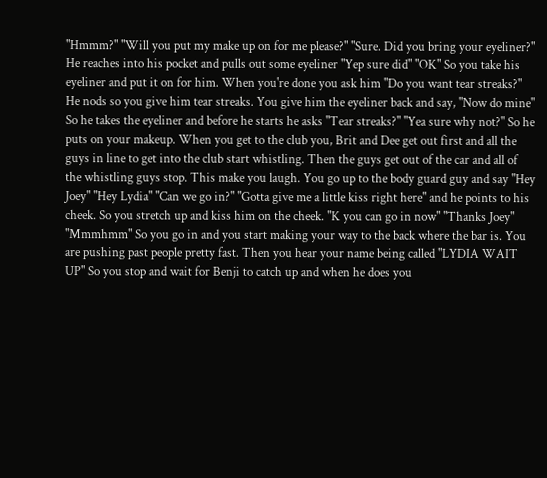"Hmmm?" "Will you put my make up on for me please?" "Sure. Did you bring your eyeliner?" He reaches into his pocket and pulls out some eyeliner "Yep sure did" "OK" So you take his eyeliner and put it on for him. When you're done you ask him "Do you want tear streaks?" He nods so you give him tear streaks. You give him the eyeliner back and say, "Now do mine" So he takes the eyeliner and before he starts he asks "Tear streaks?" "Yea sure why not?" So he puts on your makeup. When you get to the club you, Brit and Dee get out first and all the guys in line to get into the club start whistling. Then the guys get out of the car and all of the whistling guys stop. This make you laugh. You go up to the body guard guy and say "Hey Joey" "Hey Lydia" "Can we go in?" "Gotta give me a little kiss right here" and he points to his cheek. So you stretch up and kiss him on the cheek. "K you can go in now" "Thanks Joey" "Mmmhmm" So you go in and you start making your way to the back where the bar is. You are pushing past people pretty fast. Then you hear your name being called "LYDIA WAIT UP" So you stop and wait for Benji to catch up and when he does you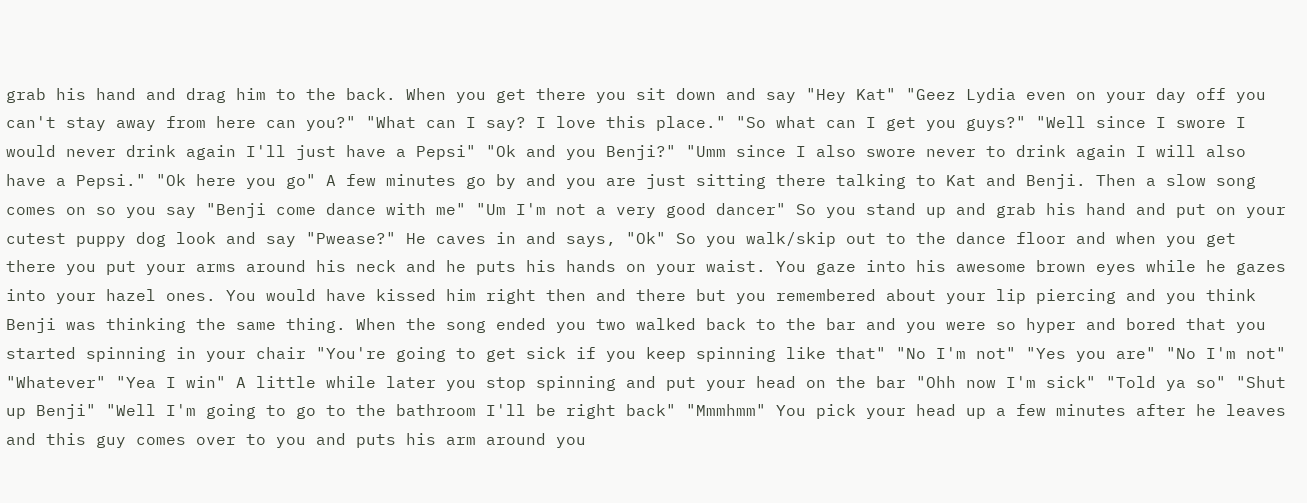grab his hand and drag him to the back. When you get there you sit down and say "Hey Kat" "Geez Lydia even on your day off you can't stay away from here can you?" "What can I say? I love this place." "So what can I get you guys?" "Well since I swore I would never drink again I'll just have a Pepsi" "Ok and you Benji?" "Umm since I also swore never to drink again I will also have a Pepsi." "Ok here you go" A few minutes go by and you are just sitting there talking to Kat and Benji. Then a slow song comes on so you say "Benji come dance with me" "Um I'm not a very good dancer" So you stand up and grab his hand and put on your cutest puppy dog look and say "Pwease?" He caves in and says, "Ok" So you walk/skip out to the dance floor and when you get there you put your arms around his neck and he puts his hands on your waist. You gaze into his awesome brown eyes while he gazes into your hazel ones. You would have kissed him right then and there but you remembered about your lip piercing and you think Benji was thinking the same thing. When the song ended you two walked back to the bar and you were so hyper and bored that you started spinning in your chair "You're going to get sick if you keep spinning like that" "No I'm not" "Yes you are" "No I'm not" "Whatever" "Yea I win" A little while later you stop spinning and put your head on the bar "Ohh now I'm sick" "Told ya so" "Shut up Benji" "Well I'm going to go to the bathroom I'll be right back" "Mmmhmm" You pick your head up a few minutes after he leaves and this guy comes over to you and puts his arm around you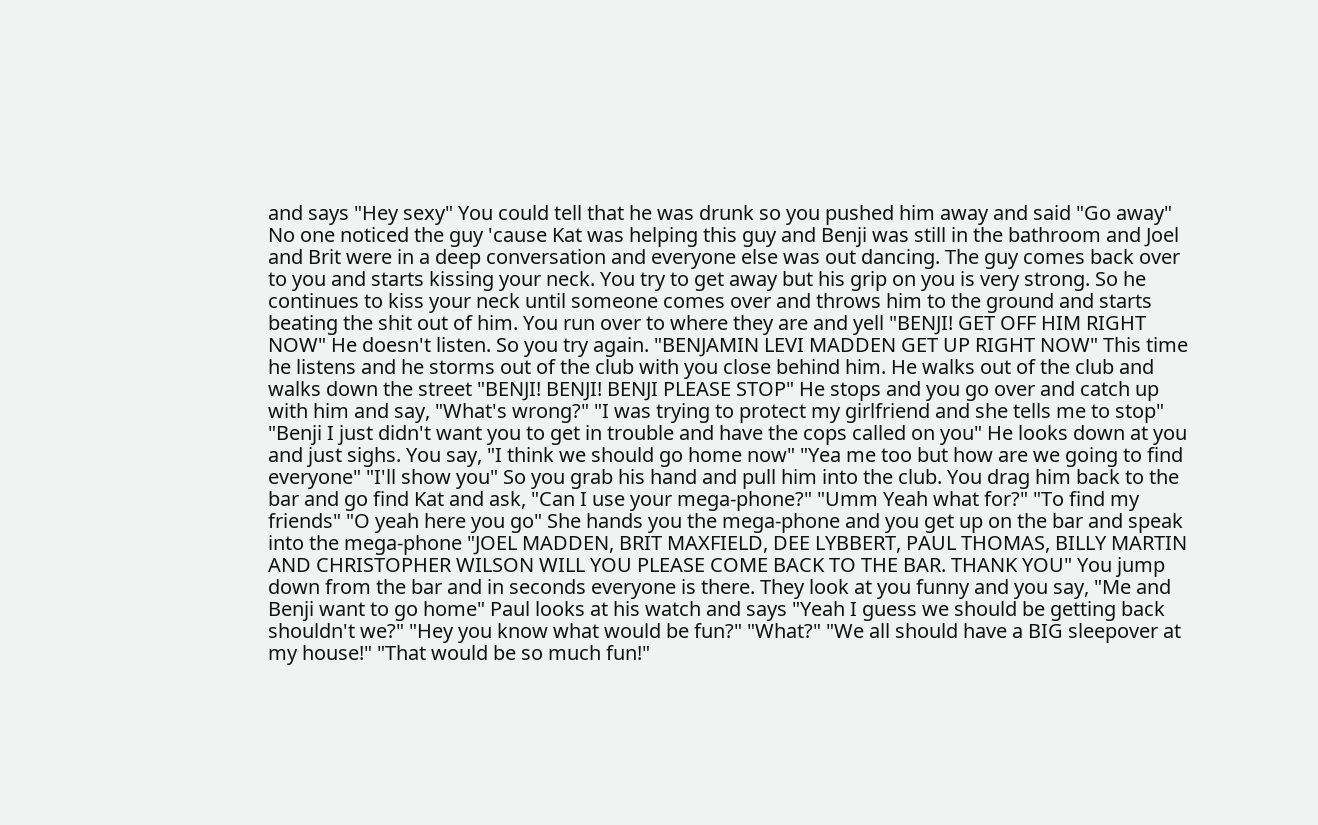and says "Hey sexy" You could tell that he was drunk so you pushed him away and said "Go away" No one noticed the guy 'cause Kat was helping this guy and Benji was still in the bathroom and Joel and Brit were in a deep conversation and everyone else was out dancing. The guy comes back over to you and starts kissing your neck. You try to get away but his grip on you is very strong. So he continues to kiss your neck until someone comes over and throws him to the ground and starts beating the shit out of him. You run over to where they are and yell "BENJI! GET OFF HIM RIGHT NOW" He doesn't listen. So you try again. "BENJAMIN LEVI MADDEN GET UP RIGHT NOW" This time he listens and he storms out of the club with you close behind him. He walks out of the club and walks down the street "BENJI! BENJI! BENJI PLEASE STOP" He stops and you go over and catch up with him and say, "What's wrong?" "I was trying to protect my girlfriend and she tells me to stop" "Benji I just didn't want you to get in trouble and have the cops called on you" He looks down at you and just sighs. You say, "I think we should go home now" "Yea me too but how are we going to find everyone" "I'll show you" So you grab his hand and pull him into the club. You drag him back to the bar and go find Kat and ask, "Can I use your mega-phone?" "Umm Yeah what for?" "To find my friends" "O yeah here you go" She hands you the mega-phone and you get up on the bar and speak into the mega-phone "JOEL MADDEN, BRIT MAXFIELD, DEE LYBBERT, PAUL THOMAS, BILLY MARTIN AND CHRISTOPHER WILSON WILL YOU PLEASE COME BACK TO THE BAR. THANK YOU" You jump down from the bar and in seconds everyone is there. They look at you funny and you say, "Me and Benji want to go home" Paul looks at his watch and says "Yeah I guess we should be getting back shouldn't we?" "Hey you know what would be fun?" "What?" "We all should have a BIG sleepover at my house!" "That would be so much fun!"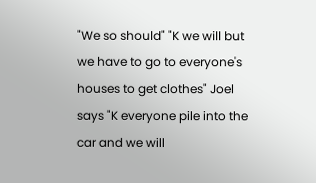"We so should" "K we will but we have to go to everyone's houses to get clothes" Joel says "K everyone pile into the car and we will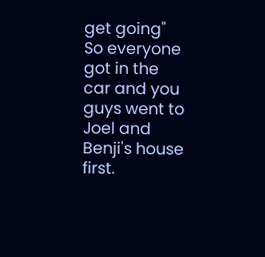get going" So everyone got in the car and you guys went to Joel and Benji's house first.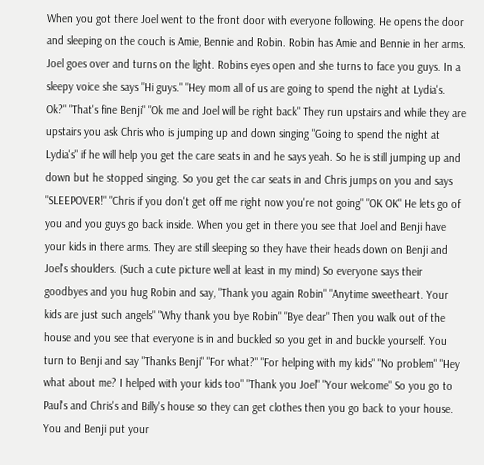When you got there Joel went to the front door with everyone following. He opens the door and sleeping on the couch is Amie, Bennie and Robin. Robin has Amie and Bennie in her arms. Joel goes over and turns on the light. Robins eyes open and she turns to face you guys. In a sleepy voice she says "Hi guys." "Hey mom all of us are going to spend the night at Lydia's. Ok?" "That's fine Benji" "Ok me and Joel will be right back" They run upstairs and while they are upstairs you ask Chris who is jumping up and down singing "Going to spend the night at Lydia's" if he will help you get the care seats in and he says yeah. So he is still jumping up and down but he stopped singing. So you get the car seats in and Chris jumps on you and says "SLEEPOVER!" "Chris if you don't get off me right now you're not going" "OK OK" He lets go of you and you guys go back inside. When you get in there you see that Joel and Benji have your kids in there arms. They are still sleeping so they have their heads down on Benji and Joel's shoulders. (Such a cute picture well at least in my mind) So everyone says their goodbyes and you hug Robin and say, "Thank you again Robin" "Anytime sweetheart. Your kids are just such angels" "Why thank you bye Robin" "Bye dear" Then you walk out of the house and you see that everyone is in and buckled so you get in and buckle yourself. You turn to Benji and say "Thanks Benji" "For what?" "For helping with my kids" "No problem" "Hey what about me? I helped with your kids too" "Thank you Joel" "Your welcome" So you go to Paul's and Chris's and Billy's house so they can get clothes then you go back to your house. You and Benji put your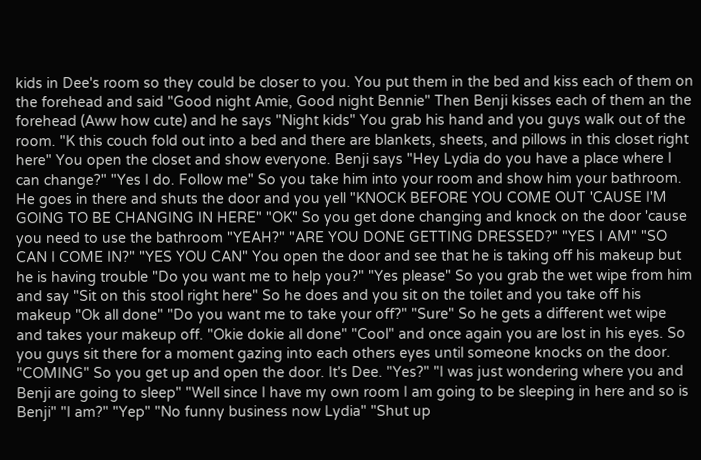kids in Dee's room so they could be closer to you. You put them in the bed and kiss each of them on the forehead and said "Good night Amie, Good night Bennie" Then Benji kisses each of them an the forehead (Aww how cute) and he says "Night kids" You grab his hand and you guys walk out of the room. "K this couch fold out into a bed and there are blankets, sheets, and pillows in this closet right here" You open the closet and show everyone. Benji says "Hey Lydia do you have a place where I can change?" "Yes I do. Follow me" So you take him into your room and show him your bathroom. He goes in there and shuts the door and you yell "KNOCK BEFORE YOU COME OUT 'CAUSE I'M GOING TO BE CHANGING IN HERE" "OK" So you get done changing and knock on the door 'cause you need to use the bathroom "YEAH?" "ARE YOU DONE GETTING DRESSED?" "YES I AM" "SO CAN I COME IN?" "YES YOU CAN" You open the door and see that he is taking off his makeup but he is having trouble "Do you want me to help you?" "Yes please" So you grab the wet wipe from him and say "Sit on this stool right here" So he does and you sit on the toilet and you take off his makeup "Ok all done" "Do you want me to take your off?" "Sure" So he gets a different wet wipe and takes your makeup off. "Okie dokie all done" "Cool" and once again you are lost in his eyes. So you guys sit there for a moment gazing into each others eyes until someone knocks on the door. "COMING" So you get up and open the door. It's Dee. "Yes?" "I was just wondering where you and Benji are going to sleep" "Well since I have my own room I am going to be sleeping in here and so is Benji" "I am?" "Yep" "No funny business now Lydia" "Shut up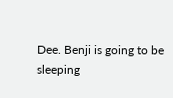Dee. Benji is going to be sleeping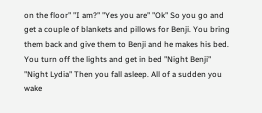on the floor" "I am?" "Yes you are" "Ok" So you go and get a couple of blankets and pillows for Benji. You bring them back and give them to Benji and he makes his bed. You turn off the lights and get in bed "Night Benji" "Night Lydia" Then you fall asleep. All of a sudden you wake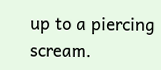up to a piercing scream.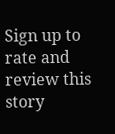Sign up to rate and review this story